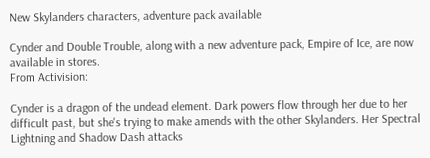New Skylanders characters, adventure pack available

Cynder and Double Trouble, along with a new adventure pack, Empire of Ice, are now available in stores.
From Activision:

Cynder is a dragon of the undead element. Dark powers flow through her due to her difficult past, but she's trying to make amends with the other Skylanders. Her Spectral Lightning and Shadow Dash attacks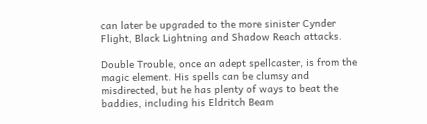can later be upgraded to the more sinister Cynder Flight, Black Lightning and Shadow Reach attacks.

Double Trouble, once an adept spellcaster, is from the magic element. His spells can be clumsy and misdirected, but he has plenty of ways to beat the baddies, including his Eldritch Beam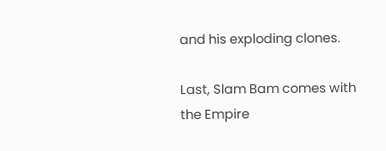and his exploding clones.

Last, Slam Bam comes with the Empire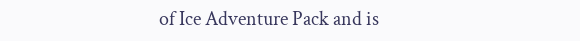of Ice Adventure Pack and is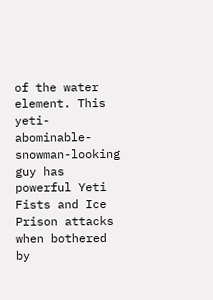of the water element. This yeti-abominable-snowman-looking guy has powerful Yeti Fists and Ice Prison attacks when bothered by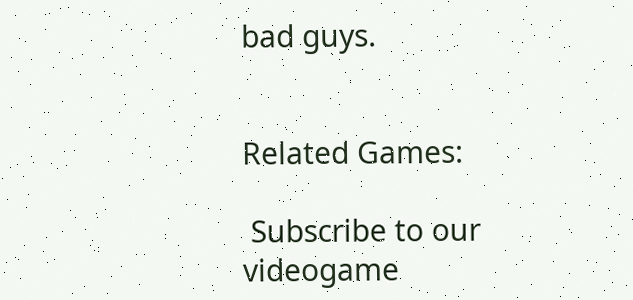bad guys.


Related Games:

 Subscribe to our videogame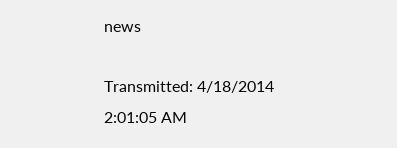news

Transmitted: 4/18/2014 2:01:05 AM